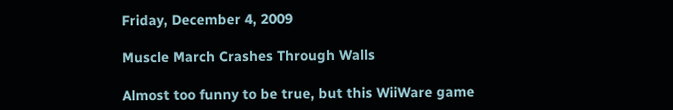Friday, December 4, 2009

Muscle March Crashes Through Walls

Almost too funny to be true, but this WiiWare game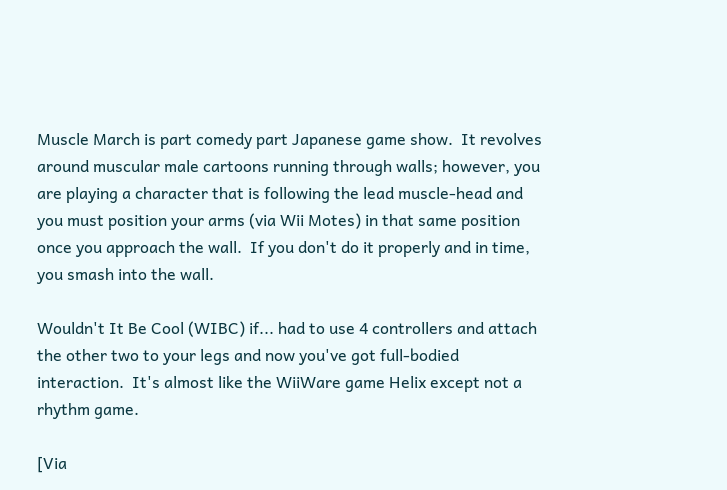Muscle March is part comedy part Japanese game show.  It revolves around muscular male cartoons running through walls; however, you are playing a character that is following the lead muscle-head and you must position your arms (via Wii Motes) in that same position once you approach the wall.  If you don't do it properly and in time, you smash into the wall.

Wouldn't It Be Cool (WIBC) if... had to use 4 controllers and attach the other two to your legs and now you've got full-bodied interaction.  It's almost like the WiiWare game Helix except not a rhythm game.

[Via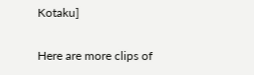Kotaku]

Here are more clips of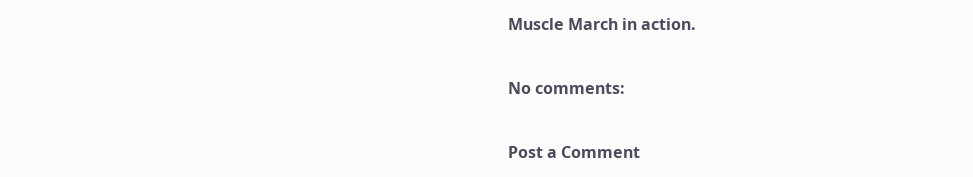Muscle March in action.

No comments:

Post a Comment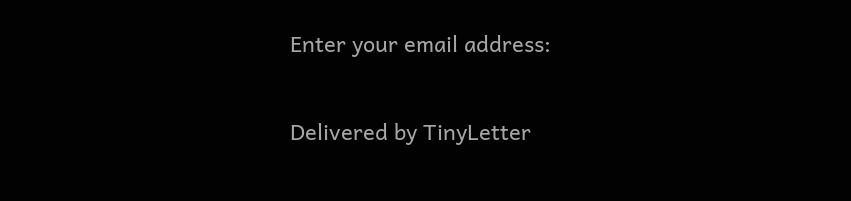Enter your email address:

Delivered by TinyLetter